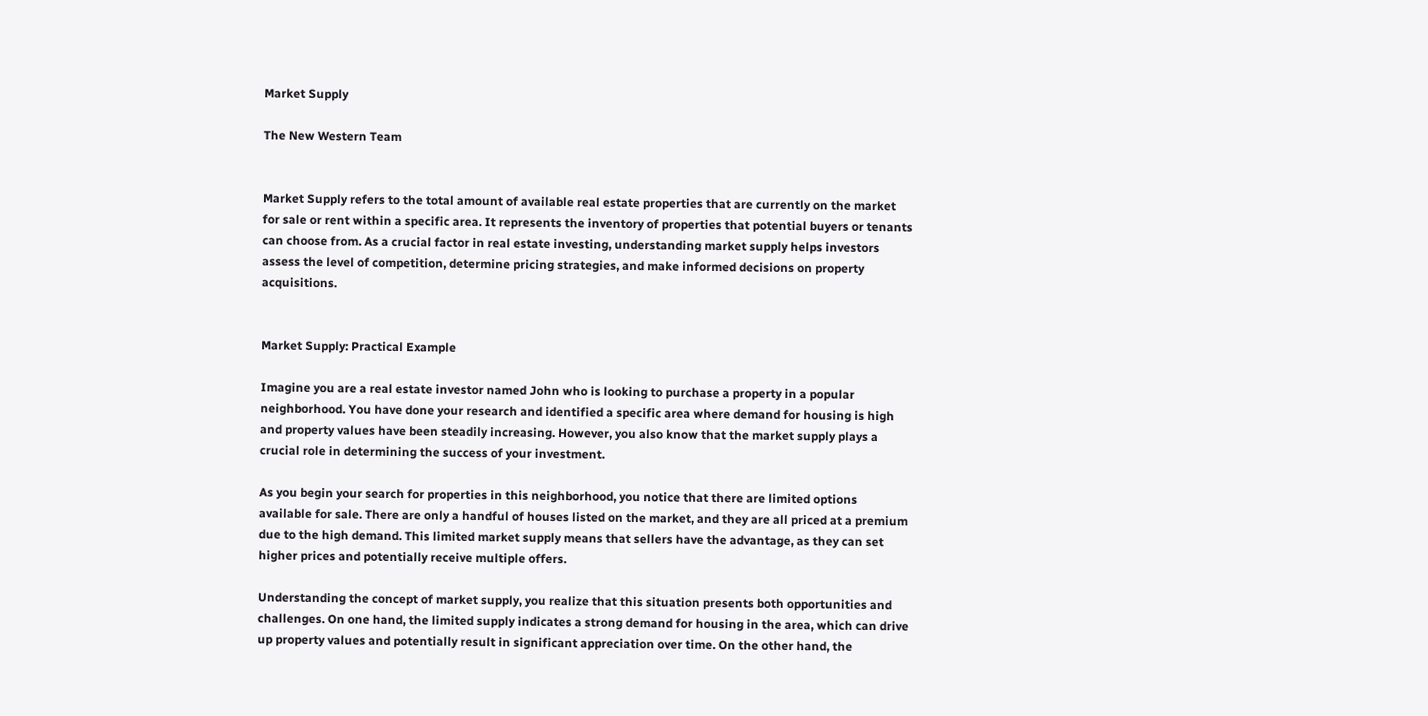Market Supply

The New Western Team


Market Supply refers to the total amount of available real estate properties that are currently on the market for sale or rent within a specific area. It represents the inventory of properties that potential buyers or tenants can choose from. As a crucial factor in real estate investing, understanding market supply helps investors assess the level of competition, determine pricing strategies, and make informed decisions on property acquisitions.


Market Supply: Practical Example

Imagine you are a real estate investor named John who is looking to purchase a property in a popular neighborhood. You have done your research and identified a specific area where demand for housing is high and property values have been steadily increasing. However, you also know that the market supply plays a crucial role in determining the success of your investment.

As you begin your search for properties in this neighborhood, you notice that there are limited options available for sale. There are only a handful of houses listed on the market, and they are all priced at a premium due to the high demand. This limited market supply means that sellers have the advantage, as they can set higher prices and potentially receive multiple offers.

Understanding the concept of market supply, you realize that this situation presents both opportunities and challenges. On one hand, the limited supply indicates a strong demand for housing in the area, which can drive up property values and potentially result in significant appreciation over time. On the other hand, the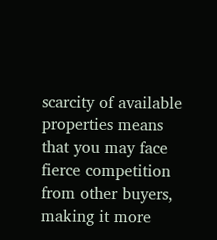scarcity of available properties means that you may face fierce competition from other buyers, making it more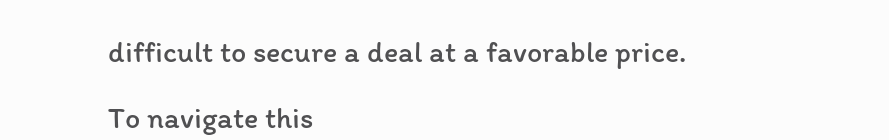difficult to secure a deal at a favorable price.

To navigate this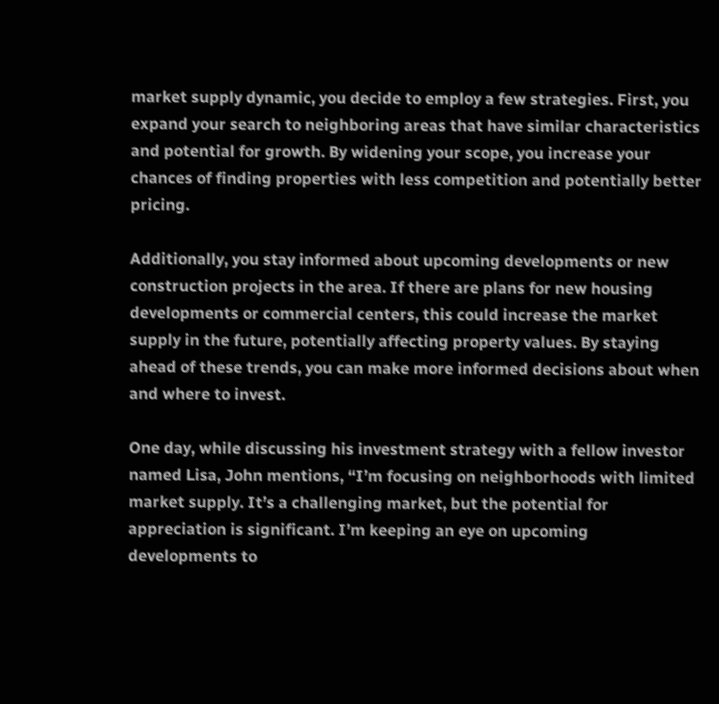market supply dynamic, you decide to employ a few strategies. First, you expand your search to neighboring areas that have similar characteristics and potential for growth. By widening your scope, you increase your chances of finding properties with less competition and potentially better pricing.

Additionally, you stay informed about upcoming developments or new construction projects in the area. If there are plans for new housing developments or commercial centers, this could increase the market supply in the future, potentially affecting property values. By staying ahead of these trends, you can make more informed decisions about when and where to invest.

One day, while discussing his investment strategy with a fellow investor named Lisa, John mentions, “I’m focusing on neighborhoods with limited market supply. It’s a challenging market, but the potential for appreciation is significant. I’m keeping an eye on upcoming developments to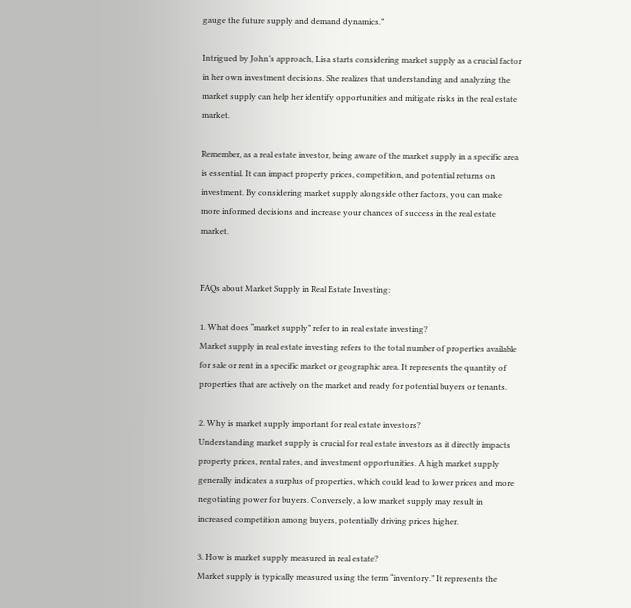gauge the future supply and demand dynamics.”

Intrigued by John’s approach, Lisa starts considering market supply as a crucial factor in her own investment decisions. She realizes that understanding and analyzing the market supply can help her identify opportunities and mitigate risks in the real estate market.

Remember, as a real estate investor, being aware of the market supply in a specific area is essential. It can impact property prices, competition, and potential returns on investment. By considering market supply alongside other factors, you can make more informed decisions and increase your chances of success in the real estate market.


FAQs about Market Supply in Real Estate Investing:

1. What does “market supply” refer to in real estate investing?
Market supply in real estate investing refers to the total number of properties available for sale or rent in a specific market or geographic area. It represents the quantity of properties that are actively on the market and ready for potential buyers or tenants.

2. Why is market supply important for real estate investors?
Understanding market supply is crucial for real estate investors as it directly impacts property prices, rental rates, and investment opportunities. A high market supply generally indicates a surplus of properties, which could lead to lower prices and more negotiating power for buyers. Conversely, a low market supply may result in increased competition among buyers, potentially driving prices higher.

3. How is market supply measured in real estate?
Market supply is typically measured using the term “inventory.” It represents the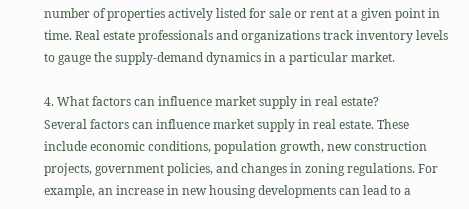number of properties actively listed for sale or rent at a given point in time. Real estate professionals and organizations track inventory levels to gauge the supply-demand dynamics in a particular market.

4. What factors can influence market supply in real estate?
Several factors can influence market supply in real estate. These include economic conditions, population growth, new construction projects, government policies, and changes in zoning regulations. For example, an increase in new housing developments can lead to a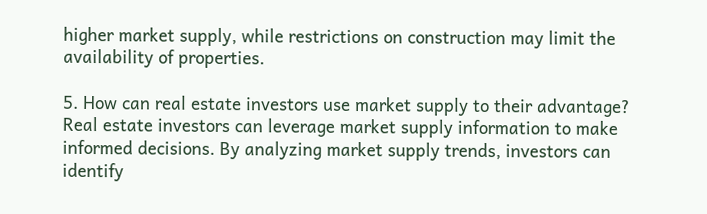higher market supply, while restrictions on construction may limit the availability of properties.

5. How can real estate investors use market supply to their advantage?
Real estate investors can leverage market supply information to make informed decisions. By analyzing market supply trends, investors can identify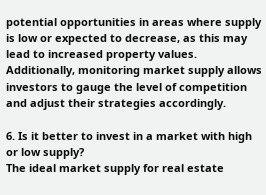potential opportunities in areas where supply is low or expected to decrease, as this may lead to increased property values. Additionally, monitoring market supply allows investors to gauge the level of competition and adjust their strategies accordingly.

6. Is it better to invest in a market with high or low supply?
The ideal market supply for real estate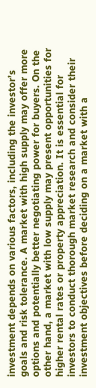investment depends on various factors, including the investor’s goals and risk tolerance. A market with high supply may offer more options and potentially better negotiating power for buyers. On the other hand, a market with low supply may present opportunities for higher rental rates or property appreciation. It is essential for investors to conduct thorough market research and consider their investment objectives before deciding on a market with a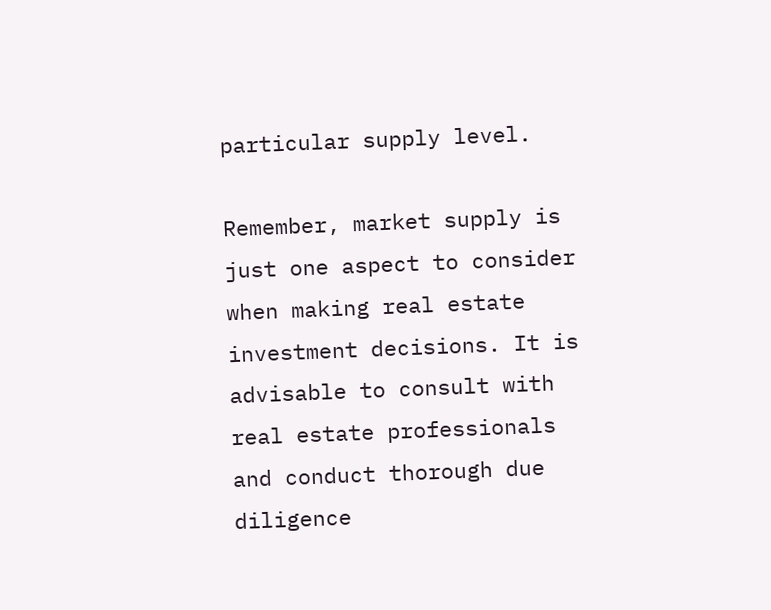particular supply level.

Remember, market supply is just one aspect to consider when making real estate investment decisions. It is advisable to consult with real estate professionals and conduct thorough due diligence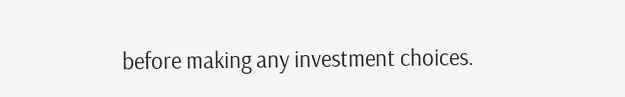before making any investment choices.